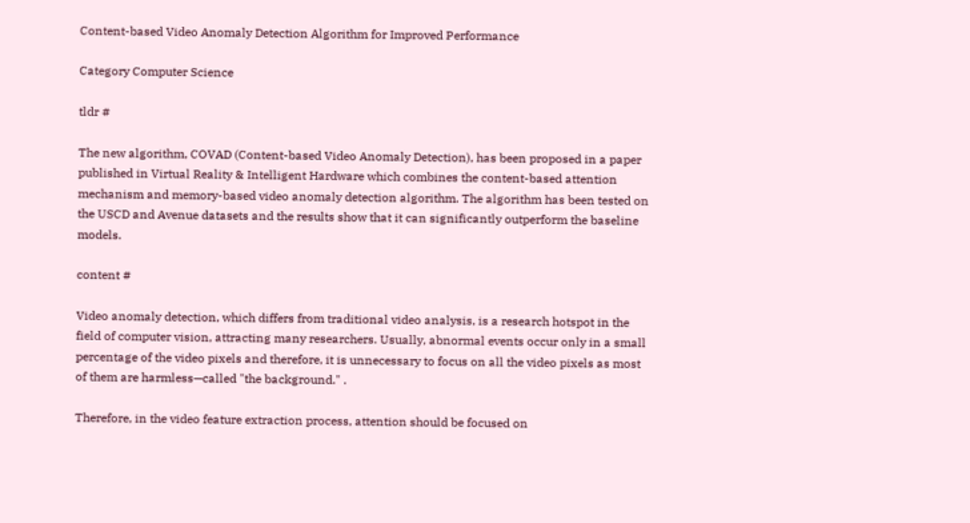Content-based Video Anomaly Detection Algorithm for Improved Performance

Category Computer Science

tldr #

The new algorithm, COVAD (Content-based Video Anomaly Detection), has been proposed in a paper published in Virtual Reality & Intelligent Hardware which combines the content-based attention mechanism and memory-based video anomaly detection algorithm. The algorithm has been tested on the USCD and Avenue datasets and the results show that it can significantly outperform the baseline models.

content #

Video anomaly detection, which differs from traditional video analysis, is a research hotspot in the field of computer vision, attracting many researchers. Usually, abnormal events occur only in a small percentage of the video pixels and therefore, it is unnecessary to focus on all the video pixels as most of them are harmless—called "the background." .

Therefore, in the video feature extraction process, attention should be focused on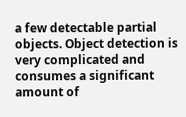a few detectable partial objects. Object detection is very complicated and consumes a significant amount of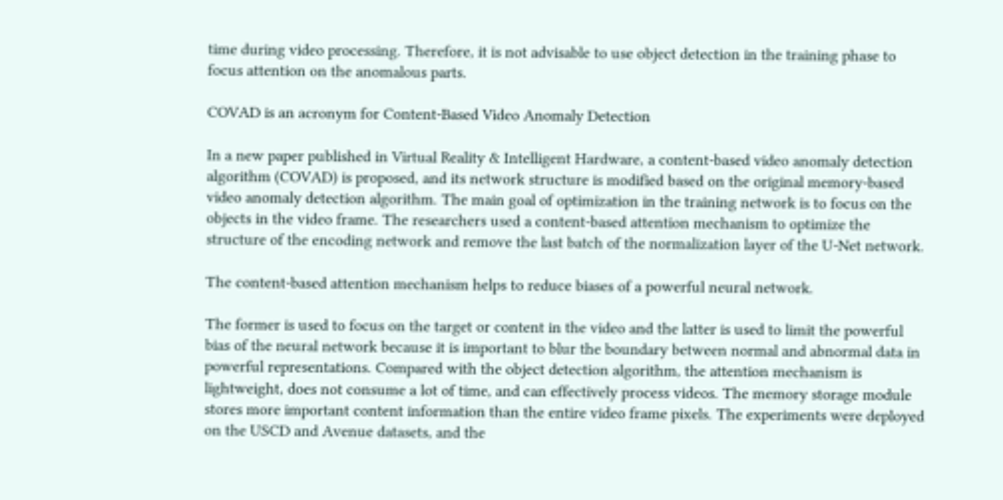time during video processing. Therefore, it is not advisable to use object detection in the training phase to focus attention on the anomalous parts.

COVAD is an acronym for Content-Based Video Anomaly Detection

In a new paper published in Virtual Reality & Intelligent Hardware, a content-based video anomaly detection algorithm (COVAD) is proposed, and its network structure is modified based on the original memory-based video anomaly detection algorithm. The main goal of optimization in the training network is to focus on the objects in the video frame. The researchers used a content-based attention mechanism to optimize the structure of the encoding network and remove the last batch of the normalization layer of the U-Net network.

The content-based attention mechanism helps to reduce biases of a powerful neural network.

The former is used to focus on the target or content in the video and the latter is used to limit the powerful bias of the neural network because it is important to blur the boundary between normal and abnormal data in powerful representations. Compared with the object detection algorithm, the attention mechanism is lightweight, does not consume a lot of time, and can effectively process videos. The memory storage module stores more important content information than the entire video frame pixels. The experiments were deployed on the USCD and Avenue datasets, and the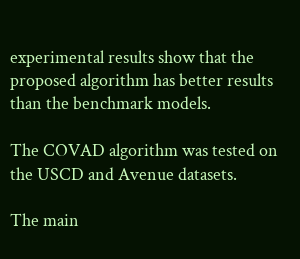experimental results show that the proposed algorithm has better results than the benchmark models.

The COVAD algorithm was tested on the USCD and Avenue datasets.

The main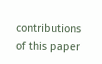contributions of this paper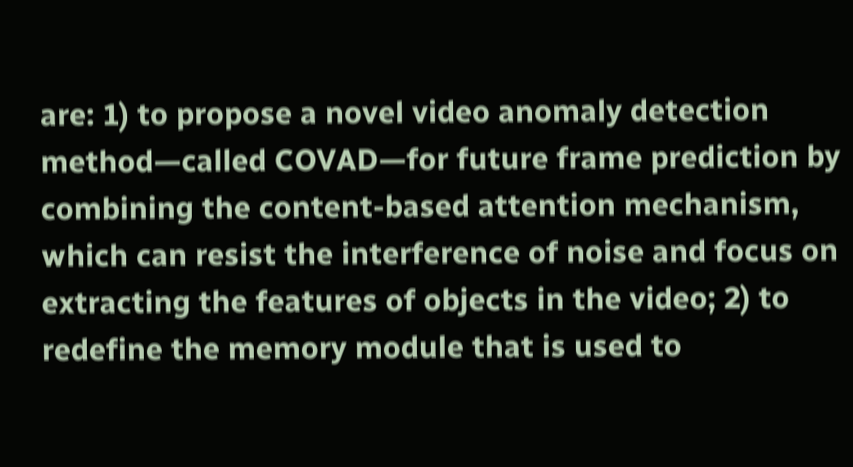are: 1) to propose a novel video anomaly detection method—called COVAD—for future frame prediction by combining the content-based attention mechanism, which can resist the interference of noise and focus on extracting the features of objects in the video; 2) to redefine the memory module that is used to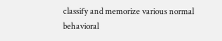classify and memorize various normal behavioral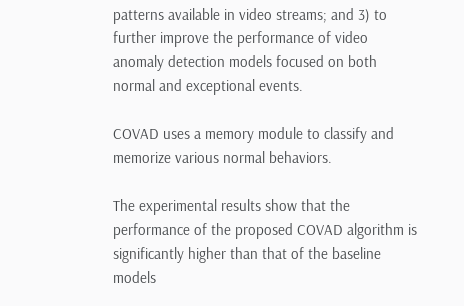patterns available in video streams; and 3) to further improve the performance of video anomaly detection models focused on both normal and exceptional events.

COVAD uses a memory module to classify and memorize various normal behaviors.

The experimental results show that the performance of the proposed COVAD algorithm is significantly higher than that of the baseline models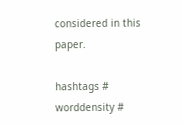considered in this paper.

hashtags #
worddensity #